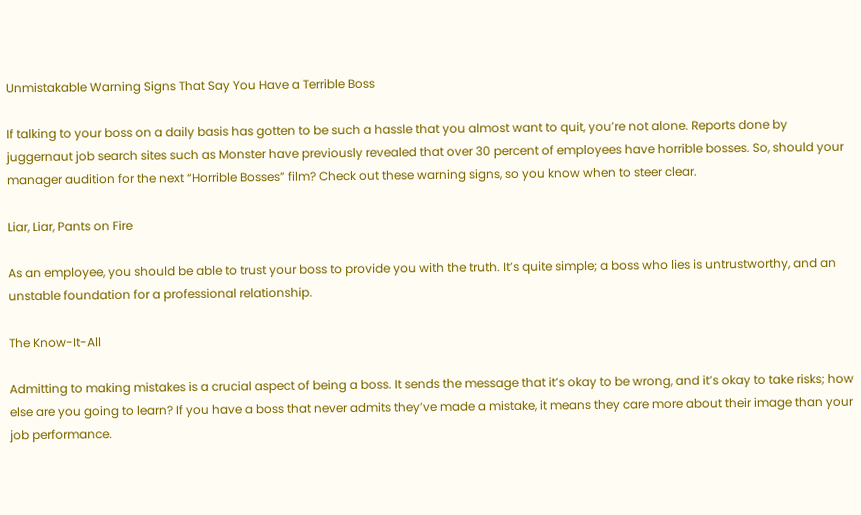Unmistakable Warning Signs That Say You Have a Terrible Boss

If talking to your boss on a daily basis has gotten to be such a hassle that you almost want to quit, you’re not alone. Reports done by juggernaut job search sites such as Monster have previously revealed that over 30 percent of employees have horrible bosses. So, should your manager audition for the next “Horrible Bosses” film? Check out these warning signs, so you know when to steer clear.

Liar, Liar, Pants on Fire

As an employee, you should be able to trust your boss to provide you with the truth. It’s quite simple; a boss who lies is untrustworthy, and an unstable foundation for a professional relationship.

The Know-It-All

Admitting to making mistakes is a crucial aspect of being a boss. It sends the message that it’s okay to be wrong, and it’s okay to take risks; how else are you going to learn? If you have a boss that never admits they’ve made a mistake, it means they care more about their image than your job performance.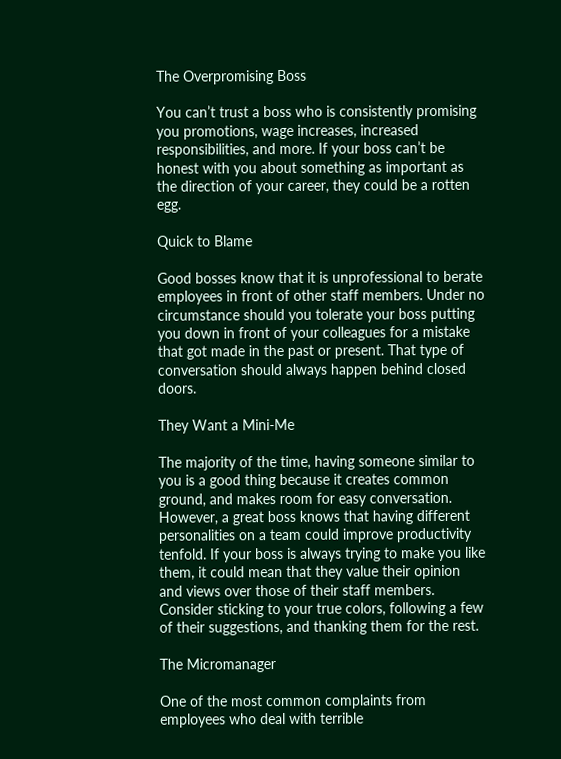The Overpromising Boss

You can’t trust a boss who is consistently promising you promotions, wage increases, increased responsibilities, and more. If your boss can’t be honest with you about something as important as the direction of your career, they could be a rotten egg.

Quick to Blame

Good bosses know that it is unprofessional to berate employees in front of other staff members. Under no circumstance should you tolerate your boss putting you down in front of your colleagues for a mistake that got made in the past or present. That type of conversation should always happen behind closed doors.

They Want a Mini-Me

The majority of the time, having someone similar to you is a good thing because it creates common ground, and makes room for easy conversation. However, a great boss knows that having different personalities on a team could improve productivity tenfold. If your boss is always trying to make you like them, it could mean that they value their opinion and views over those of their staff members. Consider sticking to your true colors, following a few of their suggestions, and thanking them for the rest.

The Micromanager

One of the most common complaints from employees who deal with terrible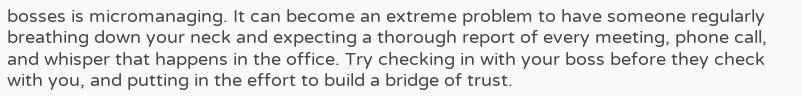bosses is micromanaging. It can become an extreme problem to have someone regularly breathing down your neck and expecting a thorough report of every meeting, phone call, and whisper that happens in the office. Try checking in with your boss before they check with you, and putting in the effort to build a bridge of trust.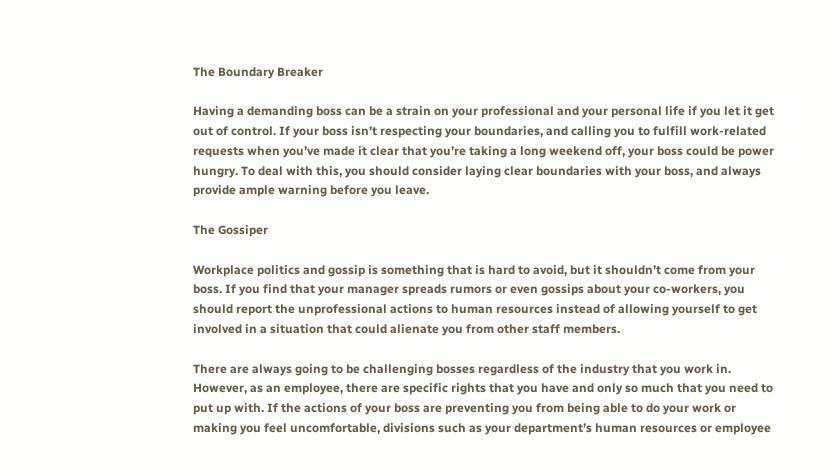The Boundary Breaker

Having a demanding boss can be a strain on your professional and your personal life if you let it get out of control. If your boss isn’t respecting your boundaries, and calling you to fulfill work-related requests when you’ve made it clear that you’re taking a long weekend off, your boss could be power hungry. To deal with this, you should consider laying clear boundaries with your boss, and always provide ample warning before you leave.

The Gossiper

Workplace politics and gossip is something that is hard to avoid, but it shouldn’t come from your boss. If you find that your manager spreads rumors or even gossips about your co-workers, you should report the unprofessional actions to human resources instead of allowing yourself to get involved in a situation that could alienate you from other staff members.

There are always going to be challenging bosses regardless of the industry that you work in. However, as an employee, there are specific rights that you have and only so much that you need to put up with. If the actions of your boss are preventing you from being able to do your work or making you feel uncomfortable, divisions such as your department’s human resources or employee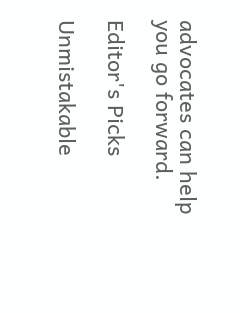advocates can help you go forward.

Editor's Picks

Unmistakable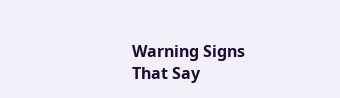Warning Signs That Say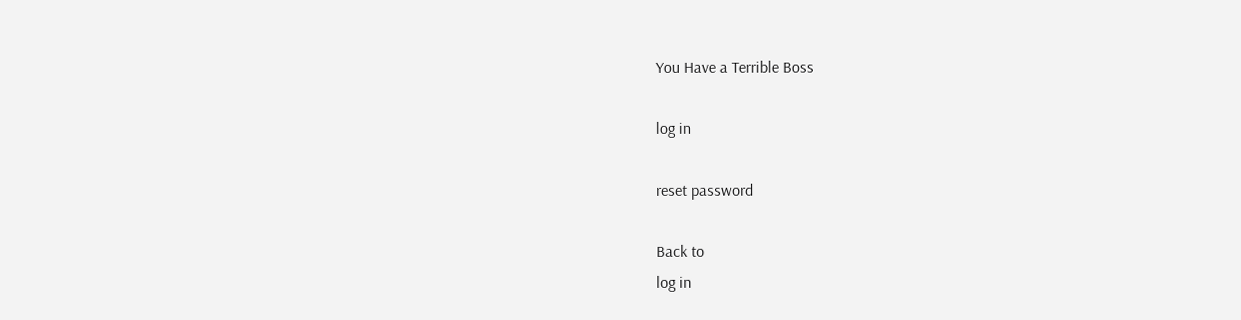You Have a Terrible Boss

log in

reset password

Back to
log in